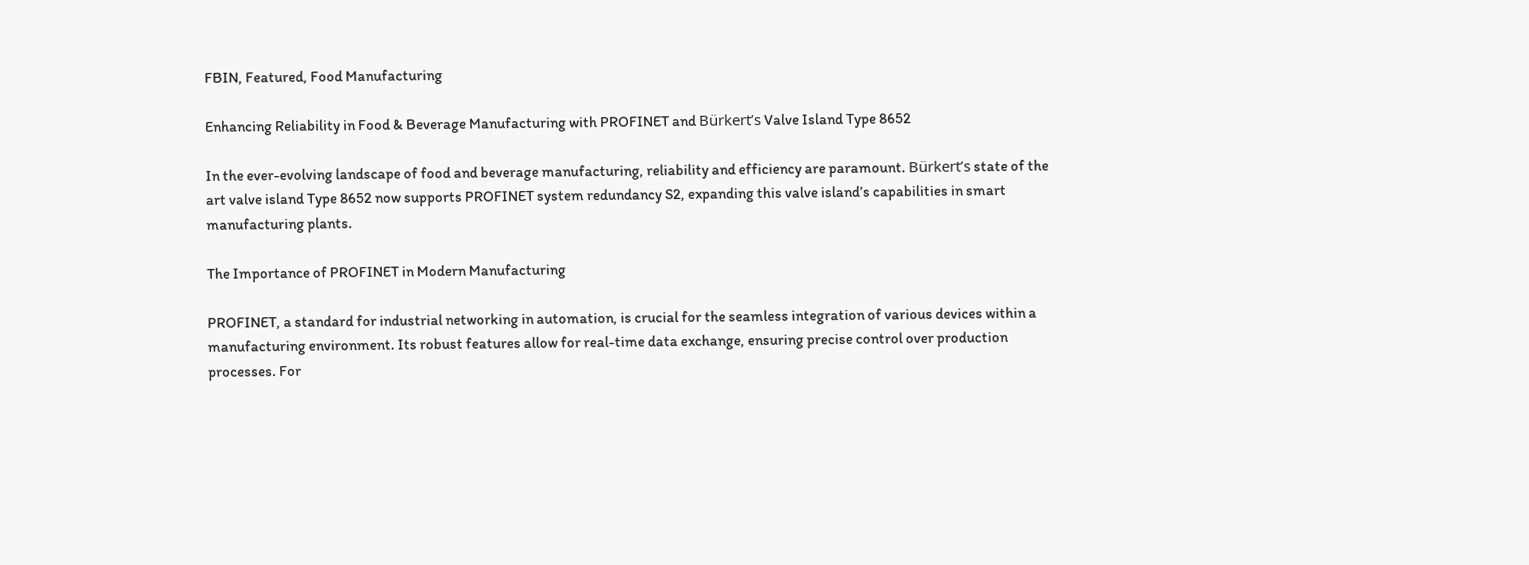FBIN, Featured, Food Manufacturing

Enhancing Reliability in Food & Beverage Manufacturing with PROFINET and Bürkert’s Valve Island Type 8652

In the ever-evolving landscape of food and beverage manufacturing, reliability and efficiency are paramount. Bürkert’s state of the art valve island Type 8652 now supports PROFINET system redundancy S2, expanding this valve island’s capabilities in smart manufacturing plants.

The Importance of PROFINET in Modern Manufacturing

PROFINET, a standard for industrial networking in automation, is crucial for the seamless integration of various devices within a manufacturing environment. Its robust features allow for real-time data exchange, ensuring precise control over production processes. For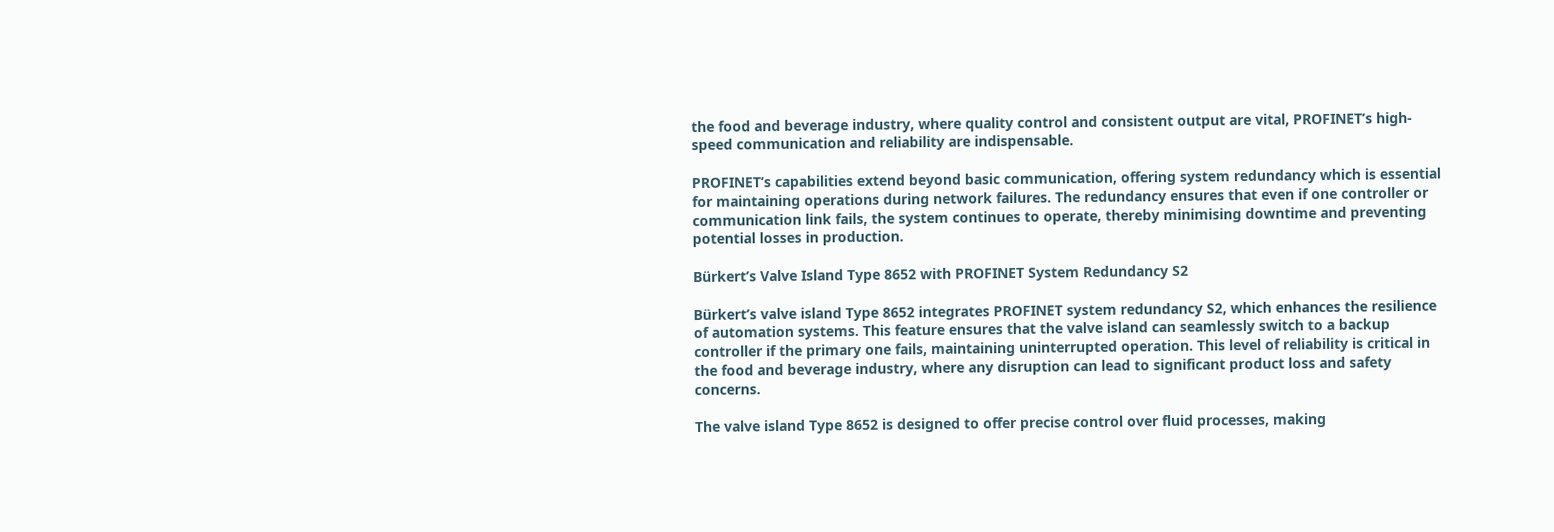the food and beverage industry, where quality control and consistent output are vital, PROFINET’s high-speed communication and reliability are indispensable.

PROFINET’s capabilities extend beyond basic communication, offering system redundancy which is essential for maintaining operations during network failures. The redundancy ensures that even if one controller or communication link fails, the system continues to operate, thereby minimising downtime and preventing potential losses in production.

Bürkert’s Valve Island Type 8652 with PROFINET System Redundancy S2

Bürkert’s valve island Type 8652 integrates PROFINET system redundancy S2, which enhances the resilience of automation systems. This feature ensures that the valve island can seamlessly switch to a backup controller if the primary one fails, maintaining uninterrupted operation. This level of reliability is critical in the food and beverage industry, where any disruption can lead to significant product loss and safety concerns.

The valve island Type 8652 is designed to offer precise control over fluid processes, making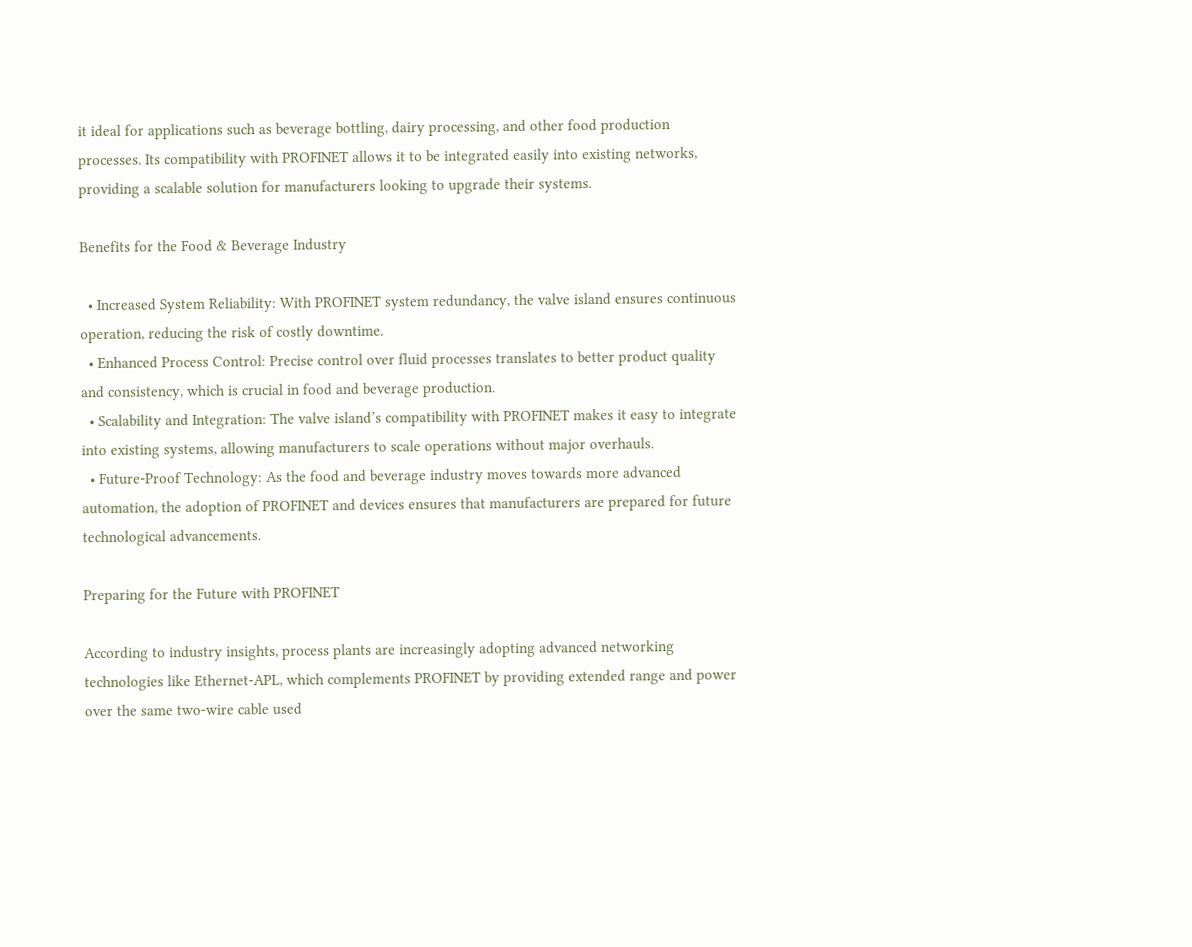it ideal for applications such as beverage bottling, dairy processing, and other food production processes. Its compatibility with PROFINET allows it to be integrated easily into existing networks, providing a scalable solution for manufacturers looking to upgrade their systems.

Benefits for the Food & Beverage Industry

  • Increased System Reliability: With PROFINET system redundancy, the valve island ensures continuous operation, reducing the risk of costly downtime.
  • Enhanced Process Control: Precise control over fluid processes translates to better product quality and consistency, which is crucial in food and beverage production.
  • Scalability and Integration: The valve island’s compatibility with PROFINET makes it easy to integrate into existing systems, allowing manufacturers to scale operations without major overhauls.
  • Future-Proof Technology: As the food and beverage industry moves towards more advanced automation, the adoption of PROFINET and devices ensures that manufacturers are prepared for future technological advancements.

Preparing for the Future with PROFINET

According to industry insights, process plants are increasingly adopting advanced networking technologies like Ethernet-APL, which complements PROFINET by providing extended range and power over the same two-wire cable used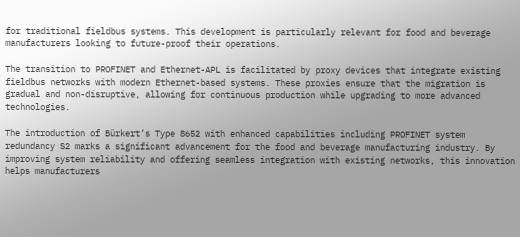for traditional fieldbus systems. This development is particularly relevant for food and beverage manufacturers looking to future-proof their operations.

The transition to PROFINET and Ethernet-APL is facilitated by proxy devices that integrate existing fieldbus networks with modern Ethernet-based systems. These proxies ensure that the migration is gradual and non-disruptive, allowing for continuous production while upgrading to more advanced technologies.

The introduction of Bürkert’s Type 8652 with enhanced capabilities including PROFINET system redundancy S2 marks a significant advancement for the food and beverage manufacturing industry. By improving system reliability and offering seamless integration with existing networks, this innovation helps manufacturers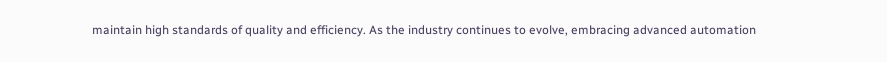maintain high standards of quality and efficiency. As the industry continues to evolve, embracing advanced automation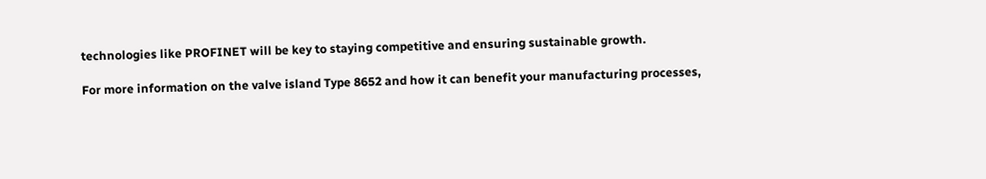technologies like PROFINET will be key to staying competitive and ensuring sustainable growth.

For more information on the valve island Type 8652 and how it can benefit your manufacturing processes,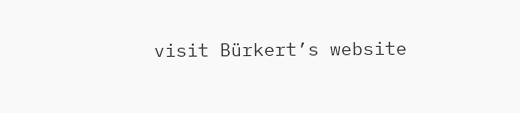visit Bürkert’s website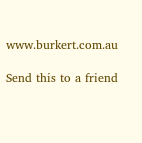www.burkert.com.au

Send this to a friend